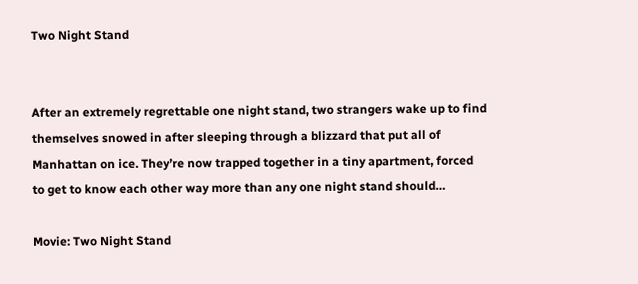Two Night Stand


After an extremely regrettable one night stand, two strangers wake up to find themselves snowed in after sleeping through a blizzard that put all of Manhattan on ice. They’re now trapped together in a tiny apartment, forced to get to know each other way more than any one night stand should…

Movie: Two Night Stand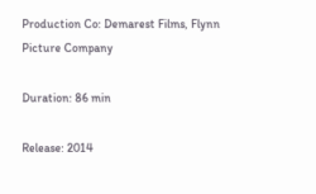Production Co: Demarest Films, Flynn Picture Company

Duration: 86 min

Release: 2014